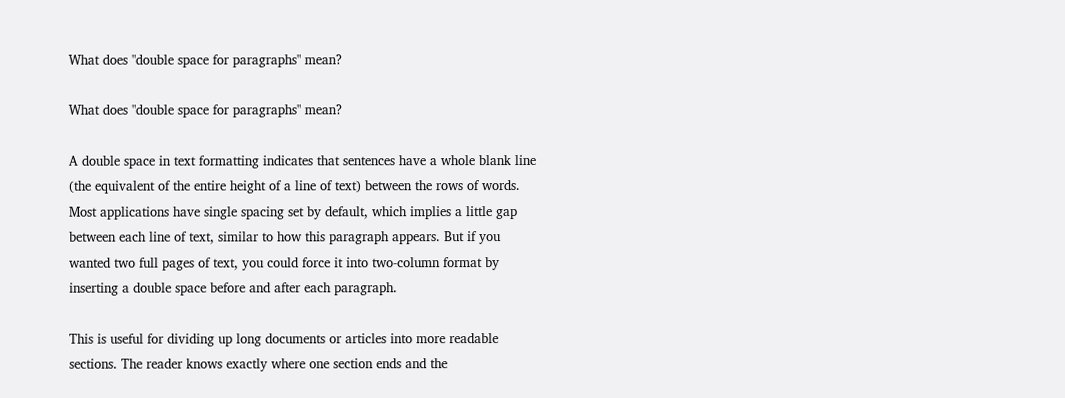What does "double space for paragraphs" mean?

What does "double space for paragraphs" mean?

A double space in text formatting indicates that sentences have a whole blank line (the equivalent of the entire height of a line of text) between the rows of words. Most applications have single spacing set by default, which implies a little gap between each line of text, similar to how this paragraph appears. But if you wanted two full pages of text, you could force it into two-column format by inserting a double space before and after each paragraph.

This is useful for dividing up long documents or articles into more readable sections. The reader knows exactly where one section ends and the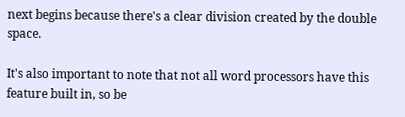next begins because there's a clear division created by the double space.

It's also important to note that not all word processors have this feature built in, so be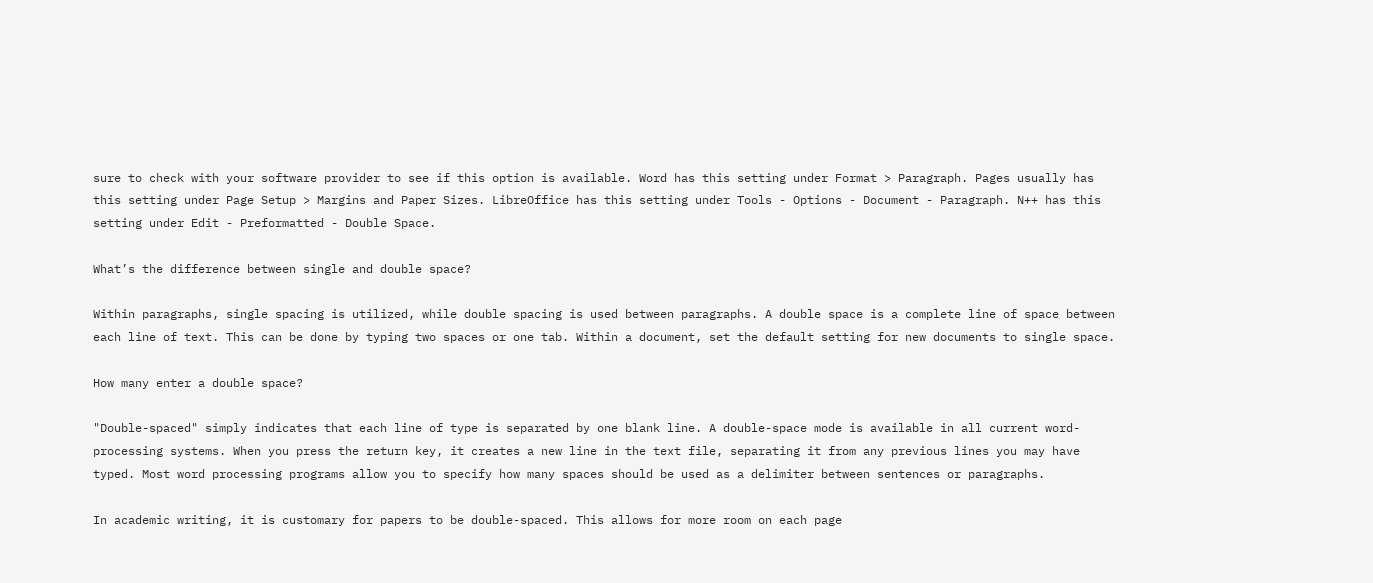sure to check with your software provider to see if this option is available. Word has this setting under Format > Paragraph. Pages usually has this setting under Page Setup > Margins and Paper Sizes. LibreOffice has this setting under Tools - Options - Document - Paragraph. N++ has this setting under Edit - Preformatted - Double Space.

What’s the difference between single and double space?

Within paragraphs, single spacing is utilized, while double spacing is used between paragraphs. A double space is a complete line of space between each line of text. This can be done by typing two spaces or one tab. Within a document, set the default setting for new documents to single space.

How many enter a double space?

"Double-spaced" simply indicates that each line of type is separated by one blank line. A double-space mode is available in all current word-processing systems. When you press the return key, it creates a new line in the text file, separating it from any previous lines you may have typed. Most word processing programs allow you to specify how many spaces should be used as a delimiter between sentences or paragraphs.

In academic writing, it is customary for papers to be double-spaced. This allows for more room on each page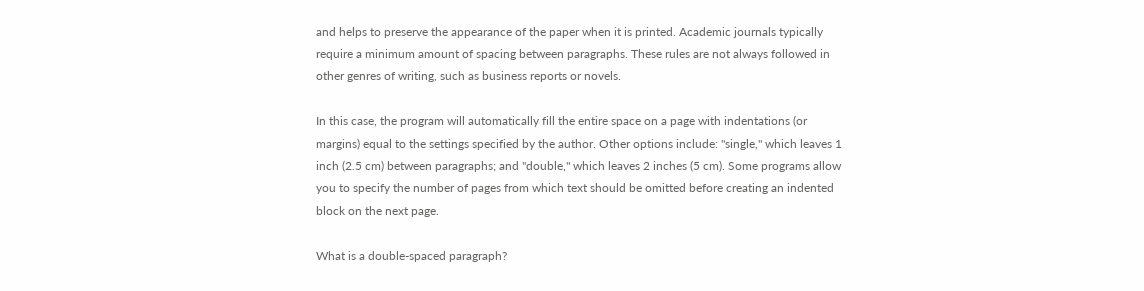and helps to preserve the appearance of the paper when it is printed. Academic journals typically require a minimum amount of spacing between paragraphs. These rules are not always followed in other genres of writing, such as business reports or novels.

In this case, the program will automatically fill the entire space on a page with indentations (or margins) equal to the settings specified by the author. Other options include: "single," which leaves 1 inch (2.5 cm) between paragraphs; and "double," which leaves 2 inches (5 cm). Some programs allow you to specify the number of pages from which text should be omitted before creating an indented block on the next page.

What is a double-spaced paragraph?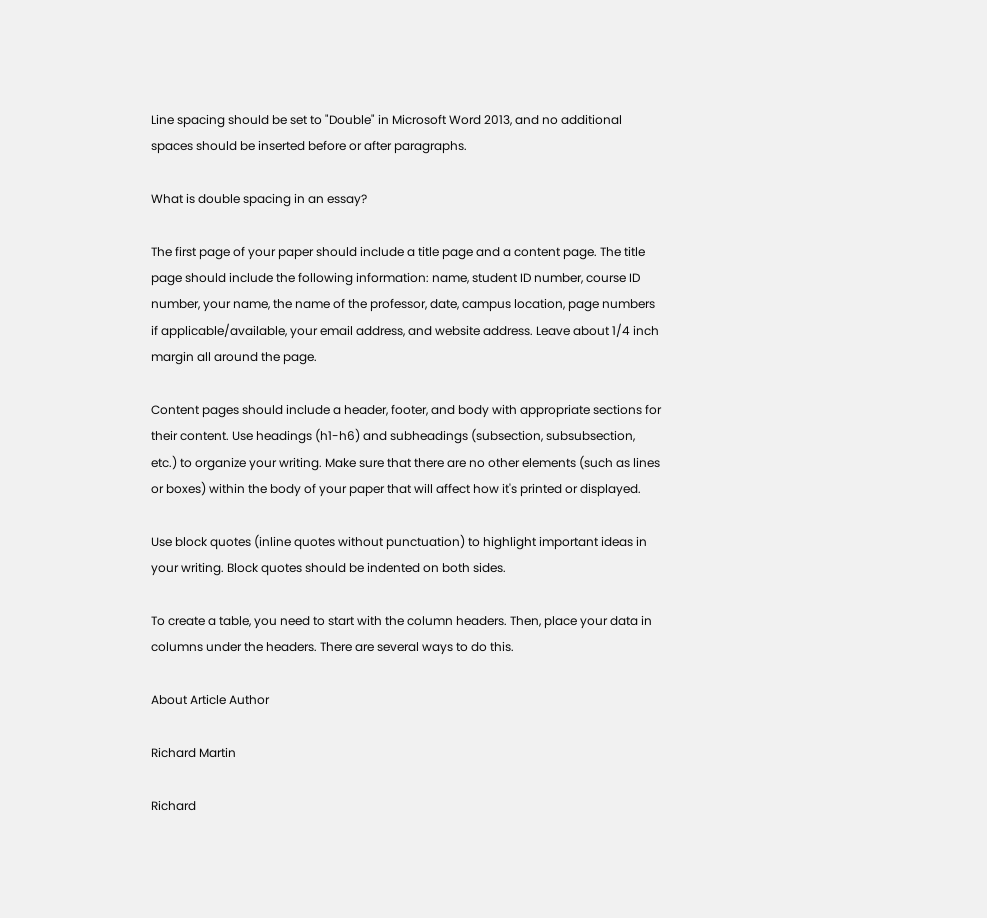Line spacing should be set to "Double" in Microsoft Word 2013, and no additional spaces should be inserted before or after paragraphs.

What is double spacing in an essay?

The first page of your paper should include a title page and a content page. The title page should include the following information: name, student ID number, course ID number, your name, the name of the professor, date, campus location, page numbers if applicable/available, your email address, and website address. Leave about 1/4 inch margin all around the page.

Content pages should include a header, footer, and body with appropriate sections for their content. Use headings (h1-h6) and subheadings (subsection, subsubsection, etc.) to organize your writing. Make sure that there are no other elements (such as lines or boxes) within the body of your paper that will affect how it's printed or displayed.

Use block quotes (inline quotes without punctuation) to highlight important ideas in your writing. Block quotes should be indented on both sides.

To create a table, you need to start with the column headers. Then, place your data in columns under the headers. There are several ways to do this.

About Article Author

Richard Martin

Richard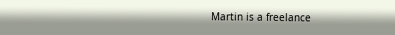Martin is a freelance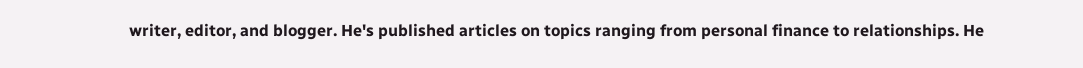writer, editor, and blogger. He's published articles on topics ranging from personal finance to relationships. He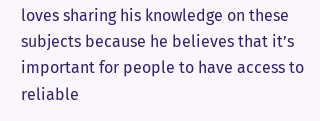loves sharing his knowledge on these subjects because he believes that it’s important for people to have access to reliable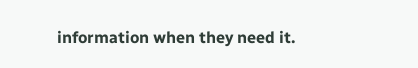information when they need it.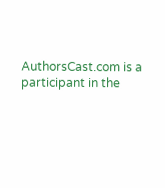AuthorsCast.com is a participant in the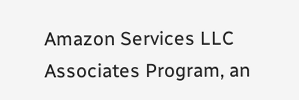Amazon Services LLC Associates Program, an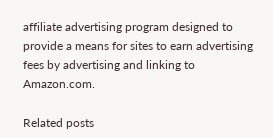affiliate advertising program designed to provide a means for sites to earn advertising fees by advertising and linking to Amazon.com.

Related posts